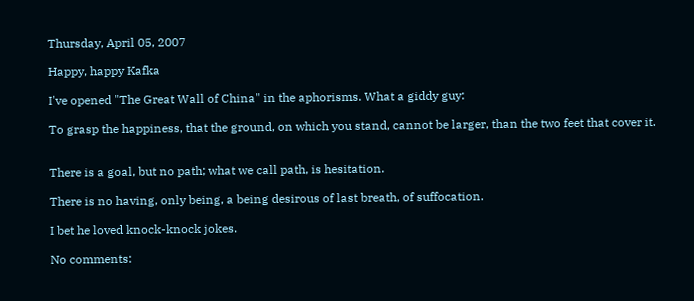Thursday, April 05, 2007

Happy, happy Kafka

I've opened "The Great Wall of China" in the aphorisms. What a giddy guy:

To grasp the happiness, that the ground, on which you stand, cannot be larger, than the two feet that cover it.


There is a goal, but no path; what we call path, is hesitation.

There is no having, only being, a being desirous of last breath, of suffocation.

I bet he loved knock-knock jokes.

No comments: